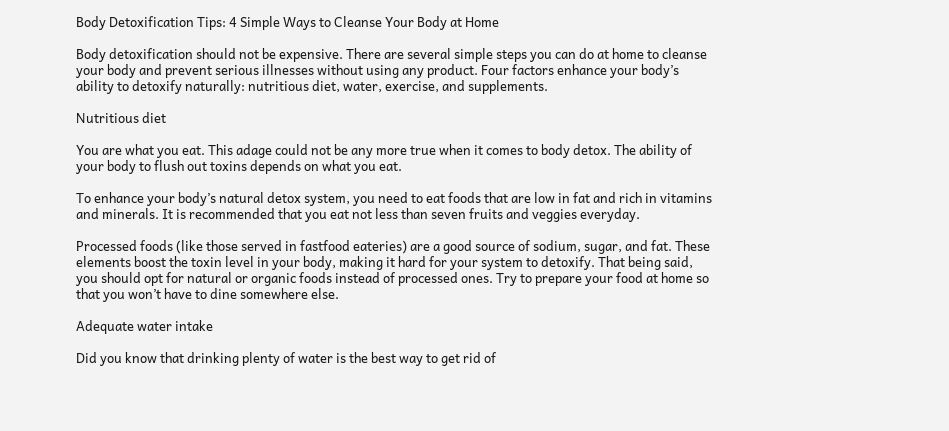Body Detoxification Tips: 4 Simple Ways to Cleanse Your Body at Home

Body detoxification should not be expensive. There are several simple steps you can do at home to cleanse your body and prevent serious illnesses without using any product. Four factors enhance your body’s ability to detoxify naturally: nutritious diet, water, exercise, and supplements.

Nutritious diet

You are what you eat. This adage could not be any more true when it comes to body detox. The ability of your body to flush out toxins depends on what you eat.

To enhance your body’s natural detox system, you need to eat foods that are low in fat and rich in vitamins and minerals. It is recommended that you eat not less than seven fruits and veggies everyday.

Processed foods (like those served in fastfood eateries) are a good source of sodium, sugar, and fat. These elements boost the toxin level in your body, making it hard for your system to detoxify. That being said, you should opt for natural or organic foods instead of processed ones. Try to prepare your food at home so that you won’t have to dine somewhere else.

Adequate water intake

Did you know that drinking plenty of water is the best way to get rid of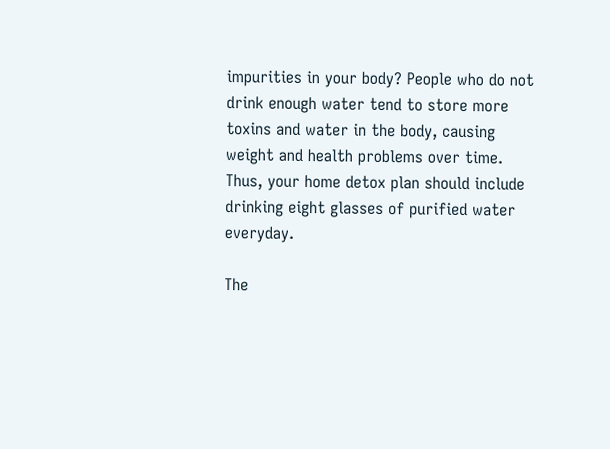impurities in your body? People who do not drink enough water tend to store more toxins and water in the body, causing weight and health problems over time. Thus, your home detox plan should include drinking eight glasses of purified water everyday.

The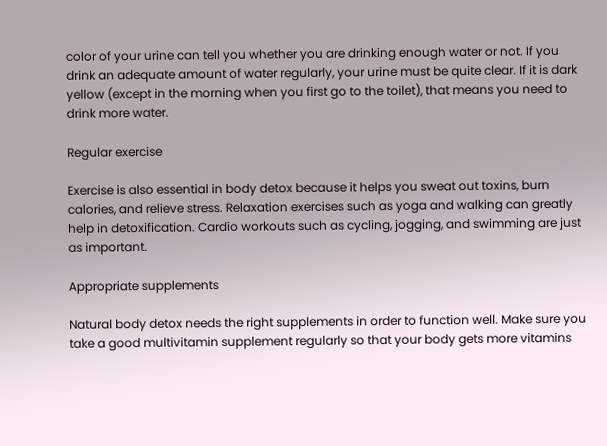color of your urine can tell you whether you are drinking enough water or not. If you drink an adequate amount of water regularly, your urine must be quite clear. If it is dark yellow (except in the morning when you first go to the toilet), that means you need to drink more water.

Regular exercise

Exercise is also essential in body detox because it helps you sweat out toxins, burn calories, and relieve stress. Relaxation exercises such as yoga and walking can greatly help in detoxification. Cardio workouts such as cycling, jogging, and swimming are just as important.

Appropriate supplements

Natural body detox needs the right supplements in order to function well. Make sure you take a good multivitamin supplement regularly so that your body gets more vitamins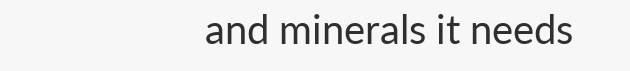and minerals it needs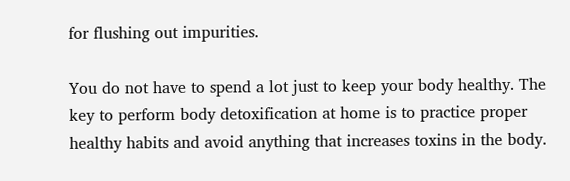for flushing out impurities.

You do not have to spend a lot just to keep your body healthy. The key to perform body detoxification at home is to practice proper healthy habits and avoid anything that increases toxins in the body.